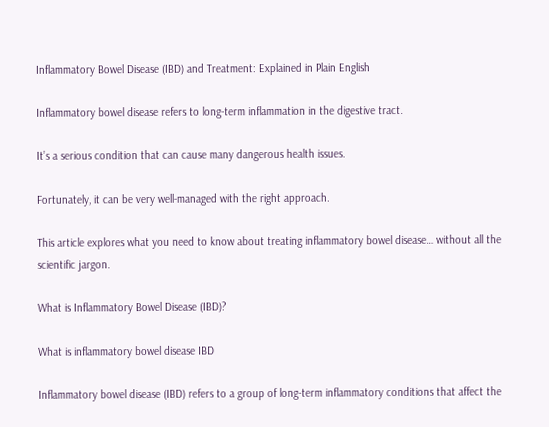Inflammatory Bowel Disease (IBD) and Treatment: Explained in Plain English

Inflammatory bowel disease refers to long-term inflammation in the digestive tract.

It’s a serious condition that can cause many dangerous health issues.

Fortunately, it can be very well-managed with the right approach.

This article explores what you need to know about treating inflammatory bowel disease… without all the scientific jargon.

What is Inflammatory Bowel Disease (IBD)?

What is inflammatory bowel disease IBD

Inflammatory bowel disease (IBD) refers to a group of long-term inflammatory conditions that affect the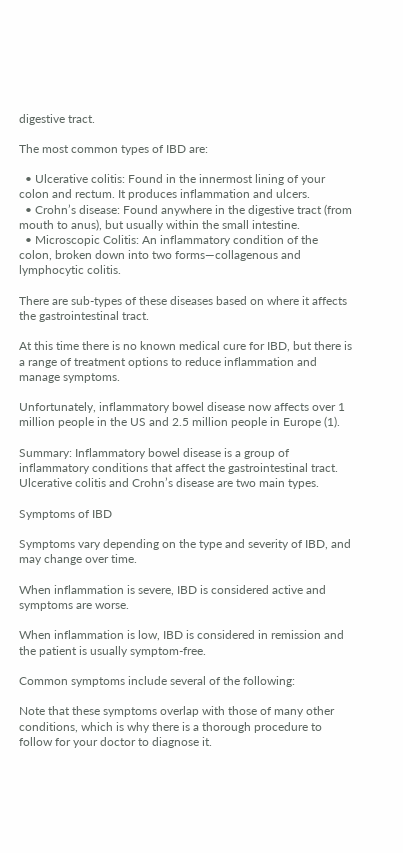digestive tract.

The most common types of IBD are:

  • Ulcerative colitis: Found in the innermost lining of your colon and rectum. It produces inflammation and ulcers.
  • Crohn’s disease: Found anywhere in the digestive tract (from mouth to anus), but usually within the small intestine.
  • Microscopic Colitis: An inflammatory condition of the colon, broken down into two forms—collagenous and lymphocytic colitis.

There are sub-types of these diseases based on where it affects the gastrointestinal tract.

At this time there is no known medical cure for IBD, but there is a range of treatment options to reduce inflammation and manage symptoms.

Unfortunately, inflammatory bowel disease now affects over 1 million people in the US and 2.5 million people in Europe (1).

Summary: Inflammatory bowel disease is a group of inflammatory conditions that affect the gastrointestinal tract. Ulcerative colitis and Crohn’s disease are two main types.

Symptoms of IBD

Symptoms vary depending on the type and severity of IBD, and may change over time.

When inflammation is severe, IBD is considered active and symptoms are worse.

When inflammation is low, IBD is considered in remission and the patient is usually symptom-free.

Common symptoms include several of the following:

Note that these symptoms overlap with those of many other conditions, which is why there is a thorough procedure to follow for your doctor to diagnose it.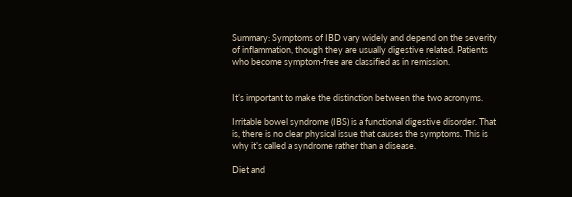Summary: Symptoms of IBD vary widely and depend on the severity of inflammation, though they are usually digestive related. Patients who become symptom-free are classified as in remission.


It’s important to make the distinction between the two acronyms.

Irritable bowel syndrome (IBS) is a functional digestive disorder. That is, there is no clear physical issue that causes the symptoms. This is why it’s called a syndrome rather than a disease.

Diet and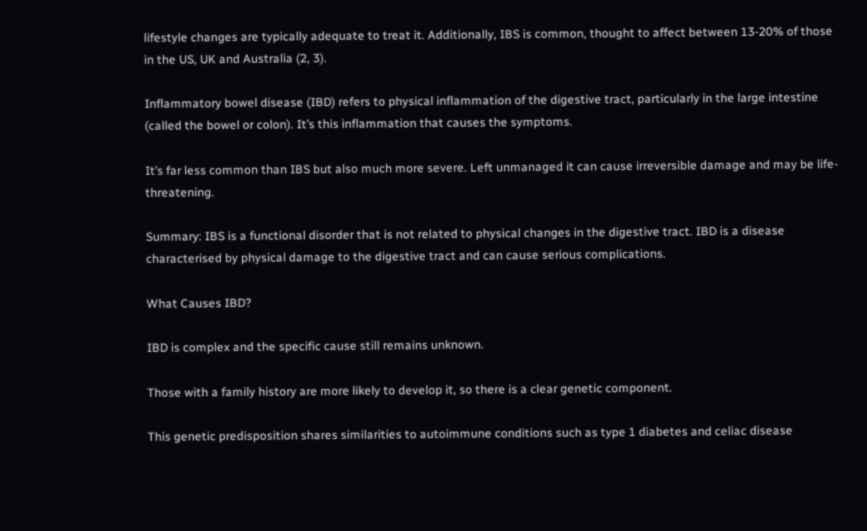lifestyle changes are typically adequate to treat it. Additionally, IBS is common, thought to affect between 13-20% of those in the US, UK and Australia (2, 3).

Inflammatory bowel disease (IBD) refers to physical inflammation of the digestive tract, particularly in the large intestine (called the bowel or colon). It’s this inflammation that causes the symptoms.

It’s far less common than IBS but also much more severe. Left unmanaged it can cause irreversible damage and may be life-threatening.

Summary: IBS is a functional disorder that is not related to physical changes in the digestive tract. IBD is a disease characterised by physical damage to the digestive tract and can cause serious complications.

What Causes IBD?

IBD is complex and the specific cause still remains unknown.

Those with a family history are more likely to develop it, so there is a clear genetic component.

This genetic predisposition shares similarities to autoimmune conditions such as type 1 diabetes and celiac disease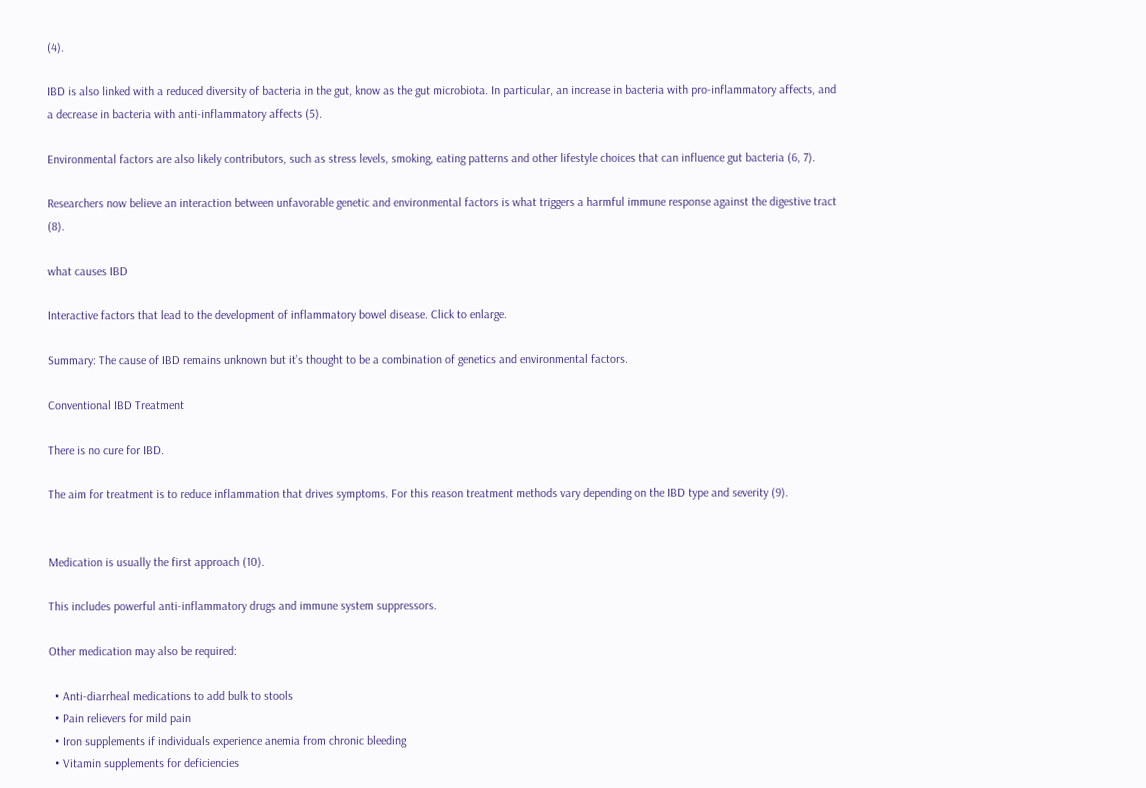(4).

IBD is also linked with a reduced diversity of bacteria in the gut, know as the gut microbiota. In particular, an increase in bacteria with pro-inflammatory affects, and a decrease in bacteria with anti-inflammatory affects (5).

Environmental factors are also likely contributors, such as stress levels, smoking, eating patterns and other lifestyle choices that can influence gut bacteria (6, 7).

Researchers now believe an interaction between unfavorable genetic and environmental factors is what triggers a harmful immune response against the digestive tract (8).

what causes IBD

Interactive factors that lead to the development of inflammatory bowel disease. Click to enlarge.

Summary: The cause of IBD remains unknown but it’s thought to be a combination of genetics and environmental factors.

Conventional IBD Treatment

There is no cure for IBD.

The aim for treatment is to reduce inflammation that drives symptoms. For this reason treatment methods vary depending on the IBD type and severity (9).


Medication is usually the first approach (10).

This includes powerful anti-inflammatory drugs and immune system suppressors.

Other medication may also be required:

  • Anti-diarrheal medications to add bulk to stools
  • Pain relievers for mild pain
  • Iron supplements if individuals experience anemia from chronic bleeding
  • Vitamin supplements for deficiencies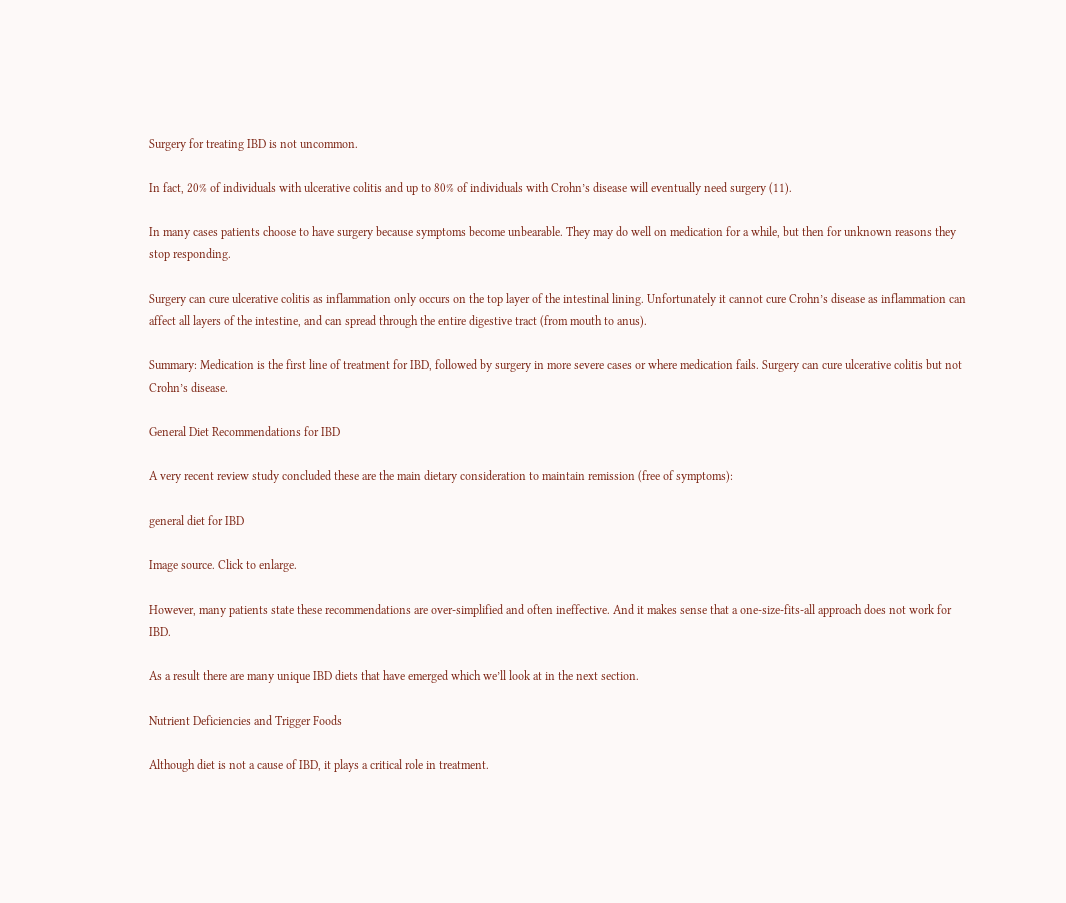Surgery for treating IBD is not uncommon.

In fact, 20% of individuals with ulcerative colitis and up to 80% of individuals with Crohn’s disease will eventually need surgery (11).

In many cases patients choose to have surgery because symptoms become unbearable. They may do well on medication for a while, but then for unknown reasons they stop responding.

Surgery can cure ulcerative colitis as inflammation only occurs on the top layer of the intestinal lining. Unfortunately it cannot cure Crohn’s disease as inflammation can affect all layers of the intestine, and can spread through the entire digestive tract (from mouth to anus).

Summary: Medication is the first line of treatment for IBD, followed by surgery in more severe cases or where medication fails. Surgery can cure ulcerative colitis but not Crohn’s disease.

General Diet Recommendations for IBD

A very recent review study concluded these are the main dietary consideration to maintain remission (free of symptoms):

general diet for IBD

Image source. Click to enlarge.

However, many patients state these recommendations are over-simplified and often ineffective. And it makes sense that a one-size-fits-all approach does not work for IBD.

As a result there are many unique IBD diets that have emerged which we’ll look at in the next section.

Nutrient Deficiencies and Trigger Foods

Although diet is not a cause of IBD, it plays a critical role in treatment.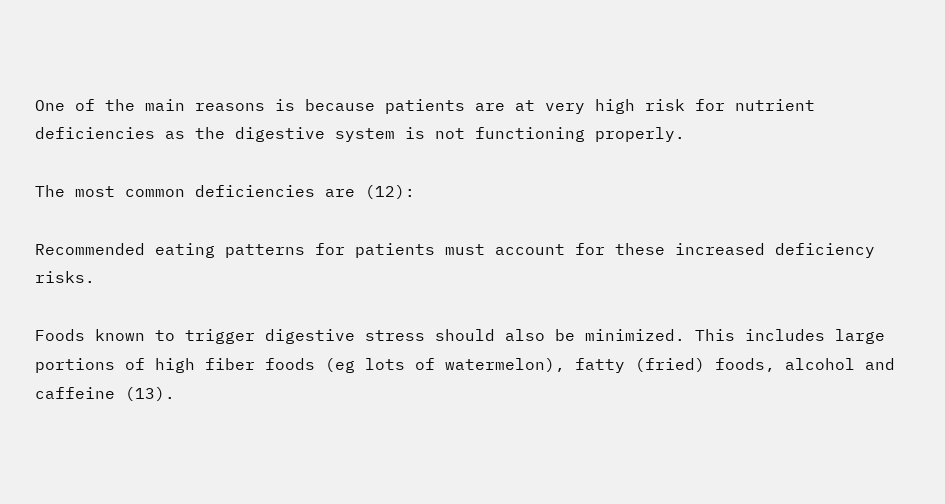One of the main reasons is because patients are at very high risk for nutrient deficiencies as the digestive system is not functioning properly.

The most common deficiencies are (12):

Recommended eating patterns for patients must account for these increased deficiency risks.

Foods known to trigger digestive stress should also be minimized. This includes large portions of high fiber foods (eg lots of watermelon), fatty (fried) foods, alcohol and caffeine (13).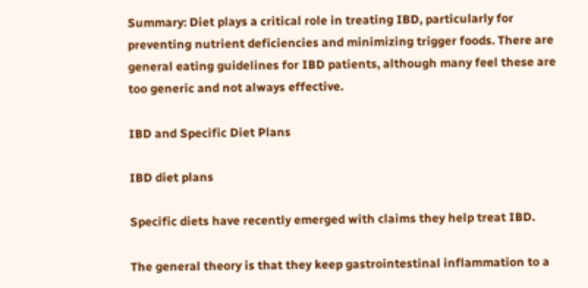Summary: Diet plays a critical role in treating IBD, particularly for preventing nutrient deficiencies and minimizing trigger foods. There are general eating guidelines for IBD patients, although many feel these are too generic and not always effective.

IBD and Specific Diet Plans

IBD diet plans

Specific diets have recently emerged with claims they help treat IBD.

The general theory is that they keep gastrointestinal inflammation to a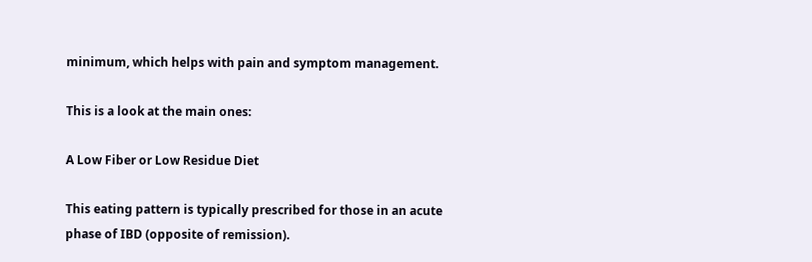minimum, which helps with pain and symptom management.

This is a look at the main ones:

A Low Fiber or Low Residue Diet

This eating pattern is typically prescribed for those in an acute phase of IBD (opposite of remission).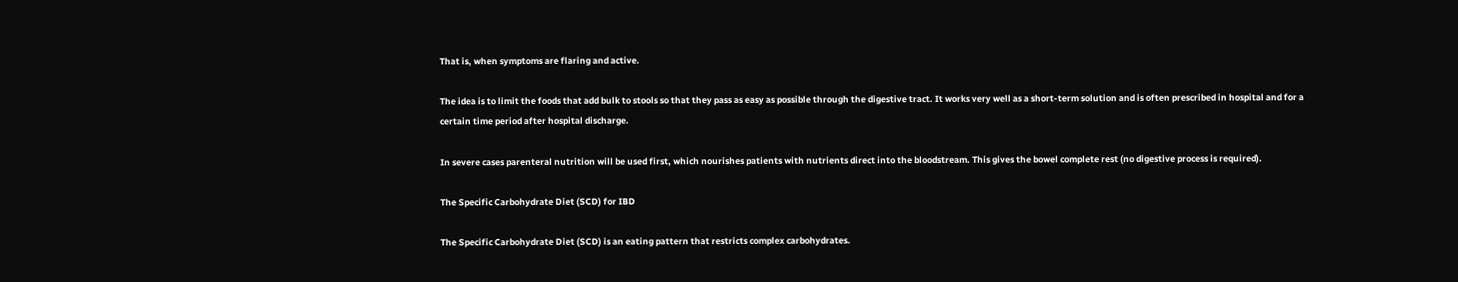That is, when symptoms are flaring and active.

The idea is to limit the foods that add bulk to stools so that they pass as easy as possible through the digestive tract. It works very well as a short-term solution and is often prescribed in hospital and for a certain time period after hospital discharge.

In severe cases parenteral nutrition will be used first, which nourishes patients with nutrients direct into the bloodstream. This gives the bowel complete rest (no digestive process is required).

The Specific Carbohydrate Diet (SCD) for IBD

The Specific Carbohydrate Diet (SCD) is an eating pattern that restricts complex carbohydrates.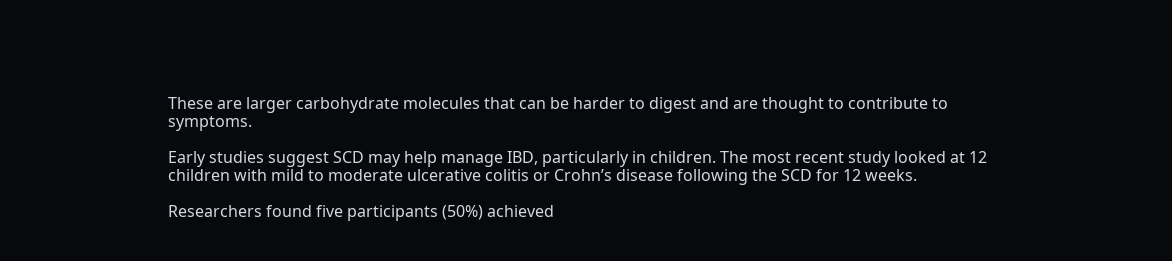These are larger carbohydrate molecules that can be harder to digest and are thought to contribute to symptoms.

Early studies suggest SCD may help manage IBD, particularly in children. The most recent study looked at 12 children with mild to moderate ulcerative colitis or Crohn’s disease following the SCD for 12 weeks.

Researchers found five participants (50%) achieved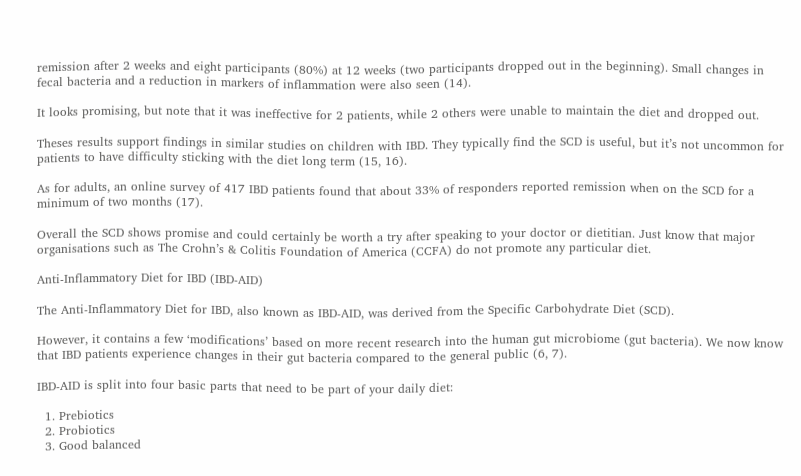remission after 2 weeks and eight participants (80%) at 12 weeks (two participants dropped out in the beginning). Small changes in fecal bacteria and a reduction in markers of inflammation were also seen (14).

It looks promising, but note that it was ineffective for 2 patients, while 2 others were unable to maintain the diet and dropped out.

Theses results support findings in similar studies on children with IBD. They typically find the SCD is useful, but it’s not uncommon for patients to have difficulty sticking with the diet long term (15, 16).

As for adults, an online survey of 417 IBD patients found that about 33% of responders reported remission when on the SCD for a minimum of two months (17).

Overall the SCD shows promise and could certainly be worth a try after speaking to your doctor or dietitian. Just know that major organisations such as The Crohn’s & Colitis Foundation of America (CCFA) do not promote any particular diet.

Anti-Inflammatory Diet for IBD (IBD-AID)

The Anti-Inflammatory Diet for IBD, also known as IBD-AID, was derived from the Specific Carbohydrate Diet (SCD).

However, it contains a few ‘modifications’ based on more recent research into the human gut microbiome (gut bacteria). We now know that IBD patients experience changes in their gut bacteria compared to the general public (6, 7).

IBD-AID is split into four basic parts that need to be part of your daily diet:

  1. Prebiotics
  2. Probiotics
  3. Good balanced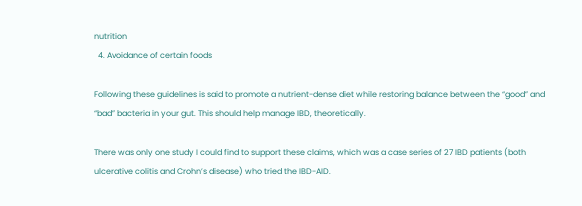nutrition
  4. Avoidance of certain foods

Following these guidelines is said to promote a nutrient-dense diet while restoring balance between the “good” and “bad” bacteria in your gut. This should help manage IBD, theoretically.

There was only one study I could find to support these claims, which was a case series of 27 IBD patients (both ulcerative colitis and Crohn’s disease) who tried the IBD-AID.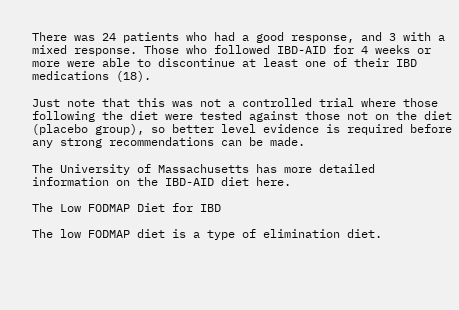There was 24 patients who had a good response, and 3 with a mixed response. Those who followed IBD-AID for 4 weeks or more were able to discontinue at least one of their IBD medications (18).

Just note that this was not a controlled trial where those following the diet were tested against those not on the diet (placebo group), so better level evidence is required before any strong recommendations can be made.

The University of Massachusetts has more detailed information on the IBD-AID diet here.

The Low FODMAP Diet for IBD

The low FODMAP diet is a type of elimination diet.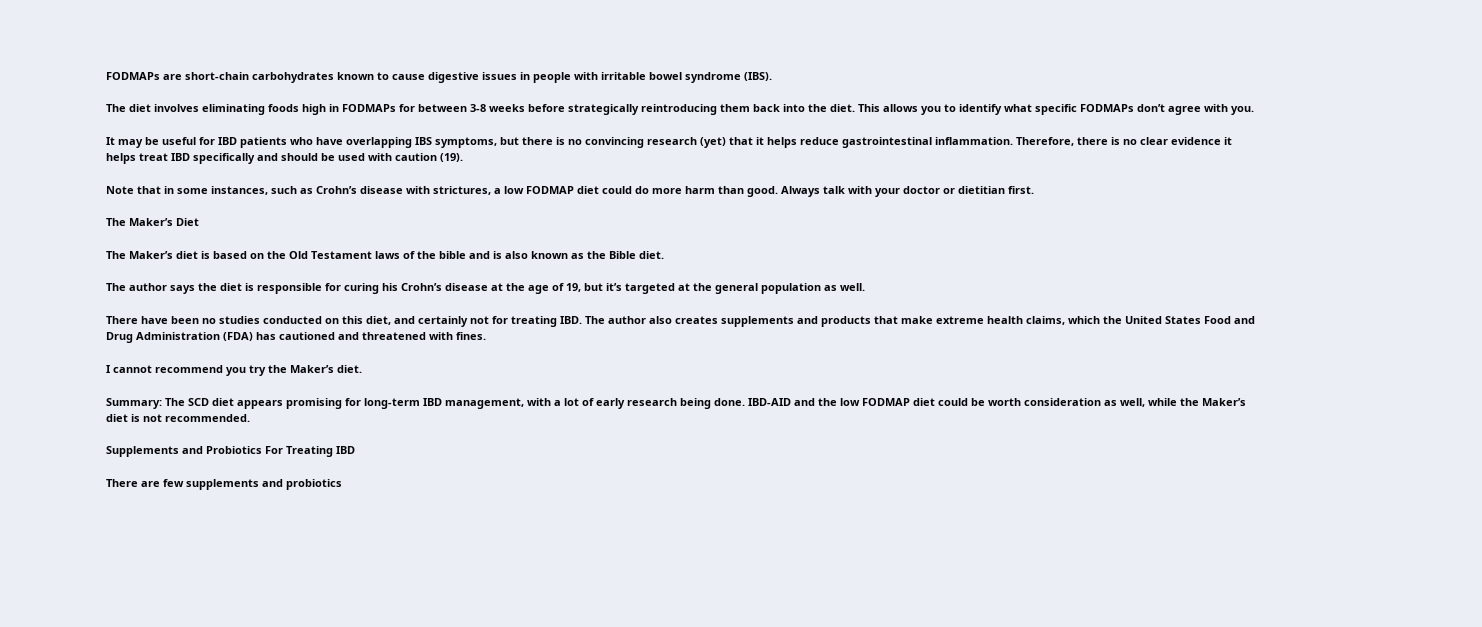FODMAPs are short-chain carbohydrates known to cause digestive issues in people with irritable bowel syndrome (IBS).

The diet involves eliminating foods high in FODMAPs for between 3-8 weeks before strategically reintroducing them back into the diet. This allows you to identify what specific FODMAPs don’t agree with you.

It may be useful for IBD patients who have overlapping IBS symptoms, but there is no convincing research (yet) that it helps reduce gastrointestinal inflammation. Therefore, there is no clear evidence it helps treat IBD specifically and should be used with caution (19).

Note that in some instances, such as Crohn’s disease with strictures, a low FODMAP diet could do more harm than good. Always talk with your doctor or dietitian first.

The Maker’s Diet

The Maker’s diet is based on the Old Testament laws of the bible and is also known as the Bible diet.

The author says the diet is responsible for curing his Crohn’s disease at the age of 19, but it’s targeted at the general population as well.

There have been no studies conducted on this diet, and certainly not for treating IBD. The author also creates supplements and products that make extreme health claims, which the United States Food and Drug Administration (FDA) has cautioned and threatened with fines.

I cannot recommend you try the Maker’s diet.

Summary: The SCD diet appears promising for long-term IBD management, with a lot of early research being done. IBD-AID and the low FODMAP diet could be worth consideration as well, while the Maker’s diet is not recommended.

Supplements and Probiotics For Treating IBD

There are few supplements and probiotics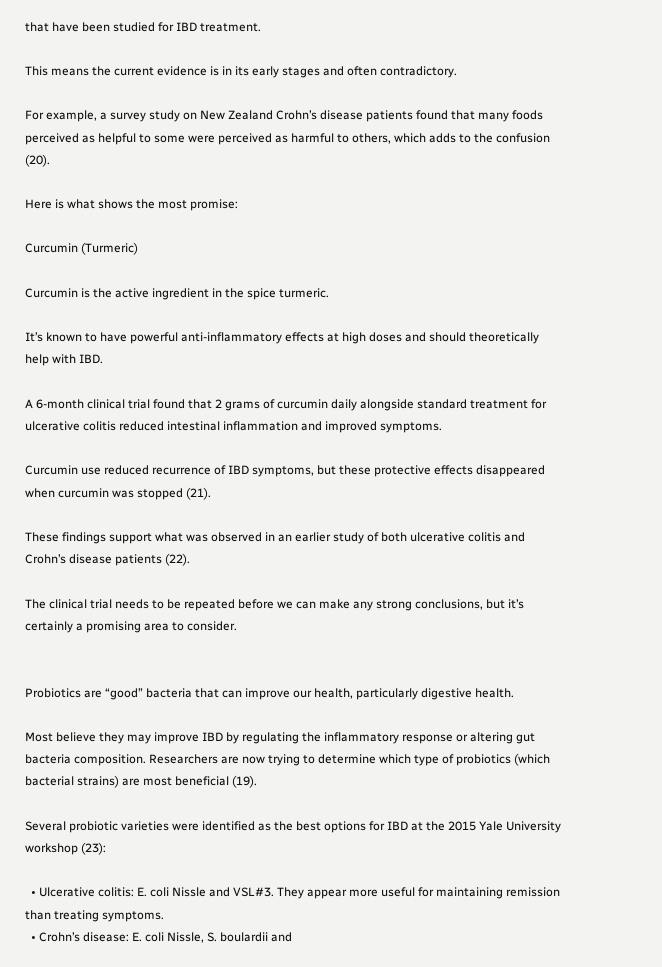that have been studied for IBD treatment.

This means the current evidence is in its early stages and often contradictory.

For example, a survey study on New Zealand Crohn’s disease patients found that many foods perceived as helpful to some were perceived as harmful to others, which adds to the confusion (20).

Here is what shows the most promise:

Curcumin (Turmeric)

Curcumin is the active ingredient in the spice turmeric.

It’s known to have powerful anti-inflammatory effects at high doses and should theoretically help with IBD.

A 6-month clinical trial found that 2 grams of curcumin daily alongside standard treatment for ulcerative colitis reduced intestinal inflammation and improved symptoms.

Curcumin use reduced recurrence of IBD symptoms, but these protective effects disappeared when curcumin was stopped (21).

These findings support what was observed in an earlier study of both ulcerative colitis and Crohn’s disease patients (22).

The clinical trial needs to be repeated before we can make any strong conclusions, but it’s certainly a promising area to consider.


Probiotics are “good” bacteria that can improve our health, particularly digestive health.

Most believe they may improve IBD by regulating the inflammatory response or altering gut bacteria composition. Researchers are now trying to determine which type of probiotics (which bacterial strains) are most beneficial (19).

Several probiotic varieties were identified as the best options for IBD at the 2015 Yale University workshop (23):

  • Ulcerative colitis: E. coli Nissle and VSL#3. They appear more useful for maintaining remission than treating symptoms.
  • Crohn’s disease: E. coli Nissle, S. boulardii and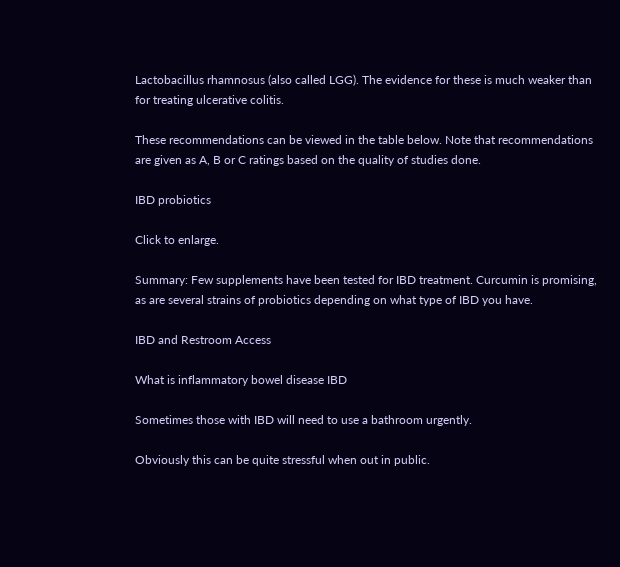Lactobacillus rhamnosus (also called LGG). The evidence for these is much weaker than for treating ulcerative colitis.

These recommendations can be viewed in the table below. Note that recommendations are given as A, B or C ratings based on the quality of studies done.

IBD probiotics

Click to enlarge.

Summary: Few supplements have been tested for IBD treatment. Curcumin is promising, as are several strains of probiotics depending on what type of IBD you have.

IBD and Restroom Access

What is inflammatory bowel disease IBD

Sometimes those with IBD will need to use a bathroom urgently.

Obviously this can be quite stressful when out in public.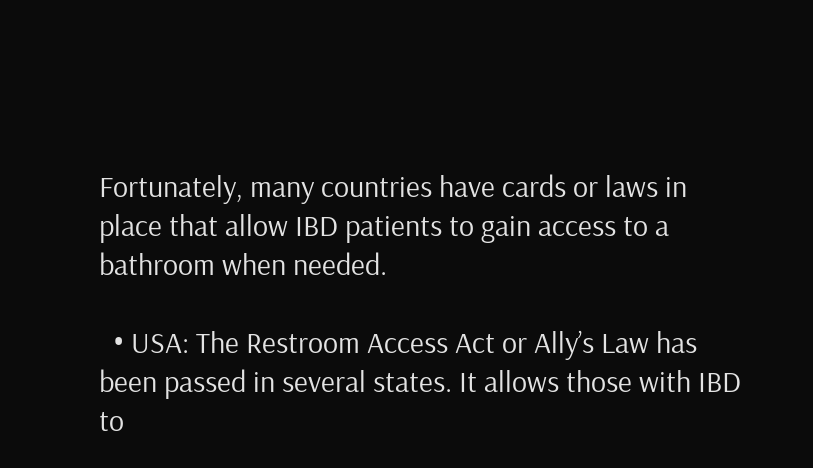Fortunately, many countries have cards or laws in place that allow IBD patients to gain access to a bathroom when needed.

  • USA: The Restroom Access Act or Ally’s Law has been passed in several states. It allows those with IBD to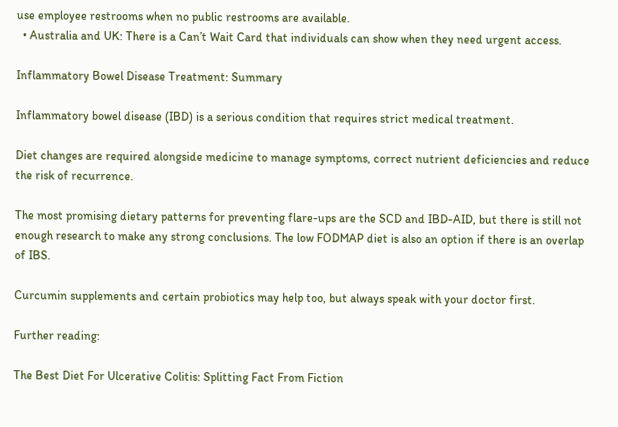use employee restrooms when no public restrooms are available.
  • Australia and UK: There is a Can’t Wait Card that individuals can show when they need urgent access.

Inflammatory Bowel Disease Treatment: Summary

Inflammatory bowel disease (IBD) is a serious condition that requires strict medical treatment.

Diet changes are required alongside medicine to manage symptoms, correct nutrient deficiencies and reduce the risk of recurrence.

The most promising dietary patterns for preventing flare-ups are the SCD and IBD-AID, but there is still not enough research to make any strong conclusions. The low FODMAP diet is also an option if there is an overlap of IBS.

Curcumin supplements and certain probiotics may help too, but always speak with your doctor first.

Further reading:

The Best Diet For Ulcerative Colitis: Splitting Fact From Fiction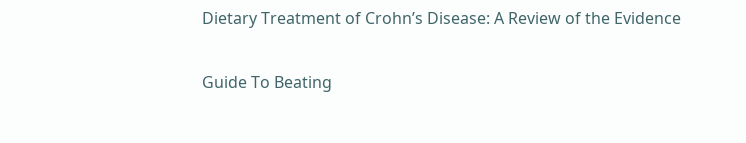Dietary Treatment of Crohn’s Disease: A Review of the Evidence

Guide To Beating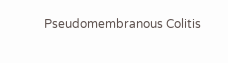Pseudomembranous Colitis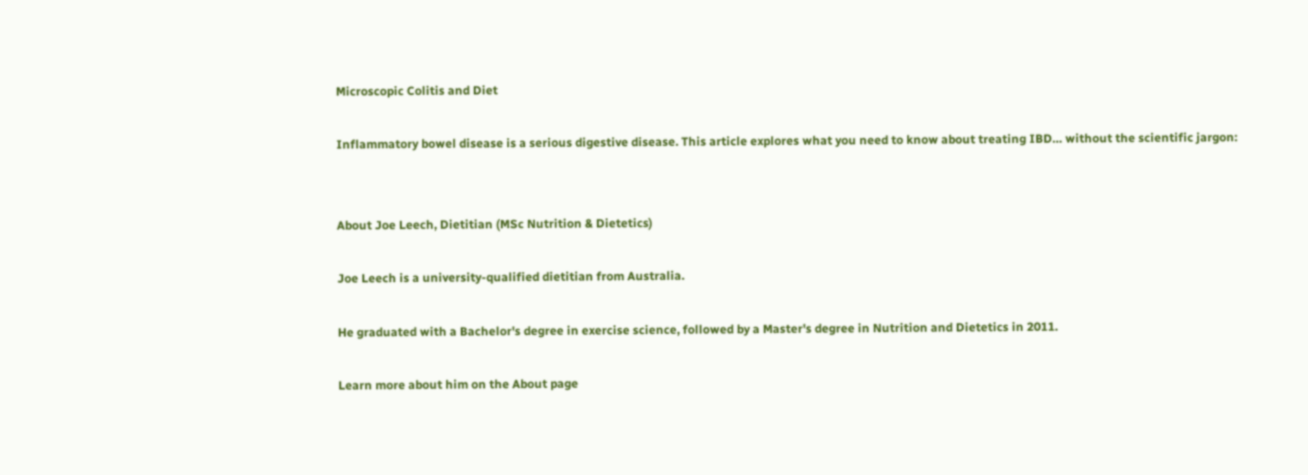Microscopic Colitis and Diet

Inflammatory bowel disease is a serious digestive disease. This article explores what you need to know about treating IBD… without the scientific jargon:


About Joe Leech, Dietitian (MSc Nutrition & Dietetics)

Joe Leech is a university-qualified dietitian from Australia.

He graduated with a Bachelor's degree in exercise science, followed by a Master's degree in Nutrition and Dietetics in 2011.

Learn more about him on the About page